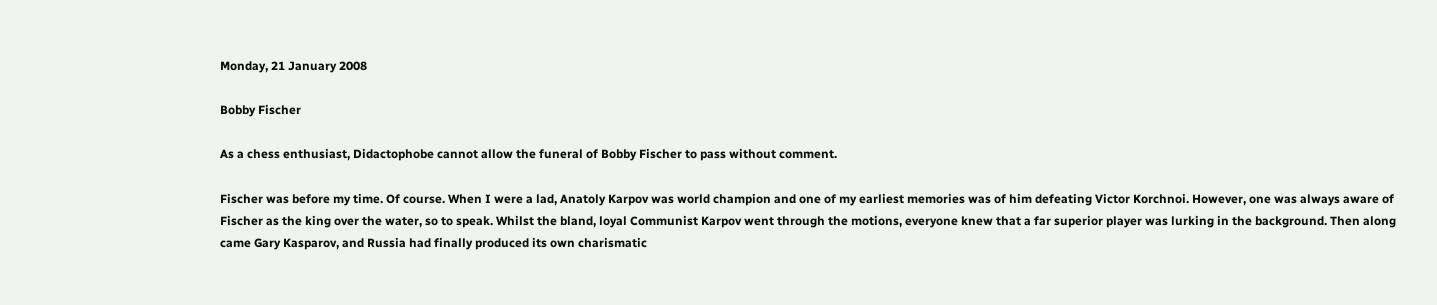Monday, 21 January 2008

Bobby Fischer

As a chess enthusiast, Didactophobe cannot allow the funeral of Bobby Fischer to pass without comment.

Fischer was before my time. Of course. When I were a lad, Anatoly Karpov was world champion and one of my earliest memories was of him defeating Victor Korchnoi. However, one was always aware of Fischer as the king over the water, so to speak. Whilst the bland, loyal Communist Karpov went through the motions, everyone knew that a far superior player was lurking in the background. Then along came Gary Kasparov, and Russia had finally produced its own charismatic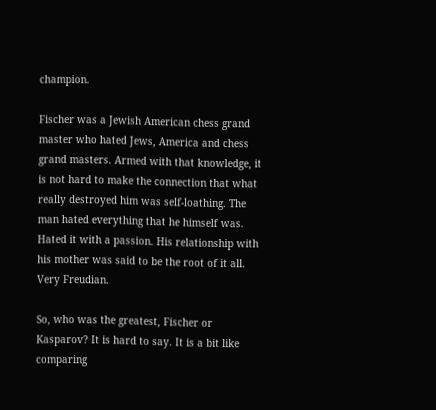champion.

Fischer was a Jewish American chess grand master who hated Jews, America and chess grand masters. Armed with that knowledge, it is not hard to make the connection that what really destroyed him was self-loathing. The man hated everything that he himself was. Hated it with a passion. His relationship with his mother was said to be the root of it all. Very Freudian.

So, who was the greatest, Fischer or Kasparov? It is hard to say. It is a bit like comparing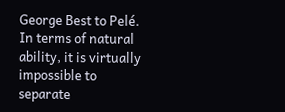George Best to Pelé. In terms of natural ability, it is virtually impossible to separate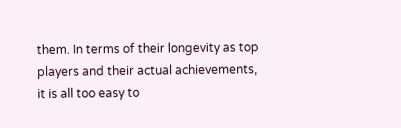them. In terms of their longevity as top players and their actual achievements, it is all too easy to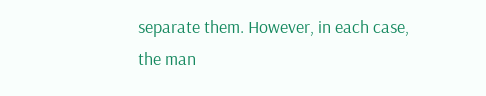separate them. However, in each case, the man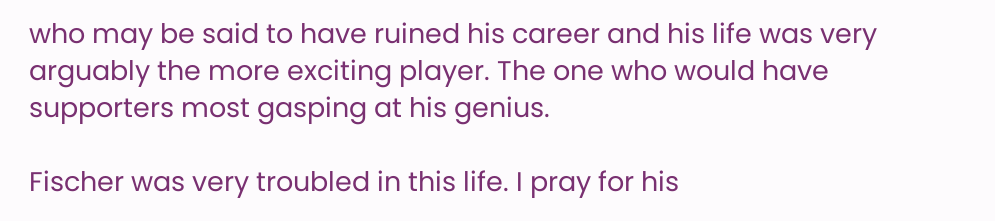who may be said to have ruined his career and his life was very arguably the more exciting player. The one who would have supporters most gasping at his genius.

Fischer was very troubled in this life. I pray for his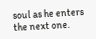soul as he enters the next one.